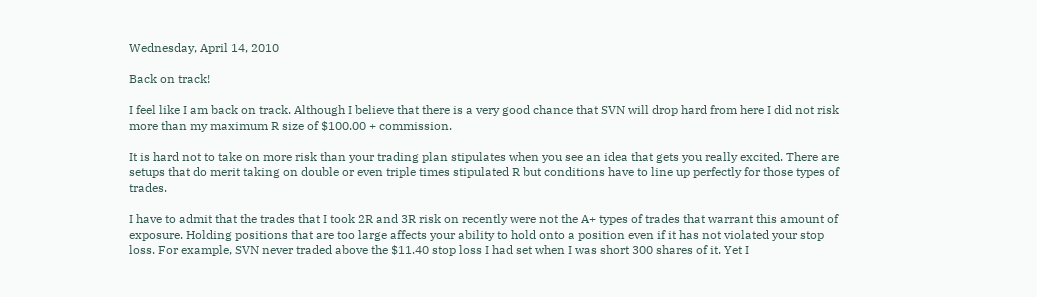Wednesday, April 14, 2010

Back on track!

I feel like I am back on track. Although I believe that there is a very good chance that SVN will drop hard from here I did not risk more than my maximum R size of $100.00 + commission.

It is hard not to take on more risk than your trading plan stipulates when you see an idea that gets you really excited. There are setups that do merit taking on double or even triple times stipulated R but conditions have to line up perfectly for those types of trades.

I have to admit that the trades that I took 2R and 3R risk on recently were not the A+ types of trades that warrant this amount of exposure. Holding positions that are too large affects your ability to hold onto a position even if it has not violated your stop loss. For example, SVN never traded above the $11.40 stop loss I had set when I was short 300 shares of it. Yet I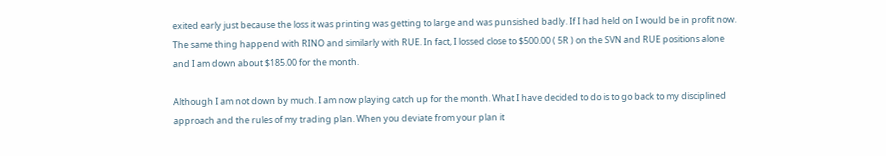exited early just because the loss it was printing was getting to large and was punsished badly. If I had held on I would be in profit now. The same thing happend with RINO and similarly with RUE. In fact, I lossed close to $500.00 ( 5R ) on the SVN and RUE positions alone and I am down about $185.00 for the month.

Although I am not down by much. I am now playing catch up for the month. What I have decided to do is to go back to my disciplined approach and the rules of my trading plan. When you deviate from your plan it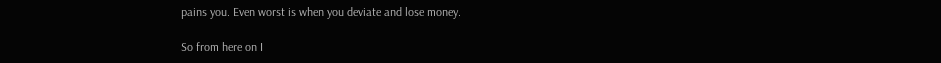pains you. Even worst is when you deviate and lose money.

So from here on I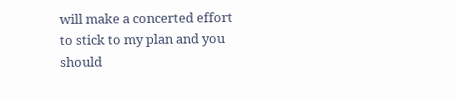will make a concerted effort to stick to my plan and you should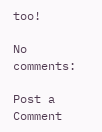too!

No comments:

Post a Comment